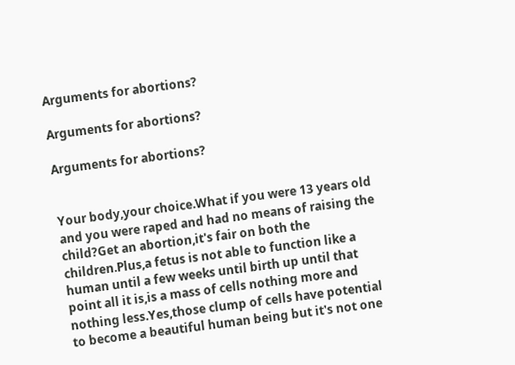Arguments for abortions?

Arguments for abortions?

Arguments for abortions?


Your body,your choice.What if you were 13 years old and you were raped and had no means of raising the child?Get an abortion,it's fair on both the children.Plus,a fetus is not able to function like a human until a few weeks until birth up until that point all it is,is a mass of cells nothing more and nothing less.Yes,those clump of cells have potential to become a beautiful human being but it's not one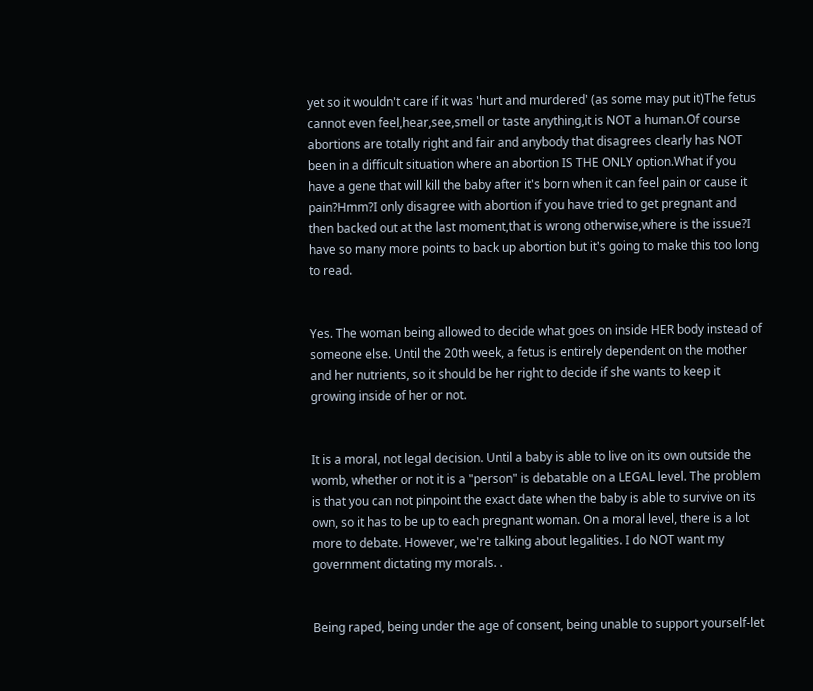yet so it wouldn't care if it was 'hurt and murdered' (as some may put it)The fetus cannot even feel,hear,see,smell or taste anything,it is NOT a human.Of course abortions are totally right and fair and anybody that disagrees clearly has NOT been in a difficult situation where an abortion IS THE ONLY option.What if you have a gene that will kill the baby after it's born when it can feel pain or cause it pain?Hmm?I only disagree with abortion if you have tried to get pregnant and then backed out at the last moment,that is wrong otherwise,where is the issue?I have so many more points to back up abortion but it's going to make this too long to read.


Yes. The woman being allowed to decide what goes on inside HER body instead of someone else. Until the 20th week, a fetus is entirely dependent on the mother and her nutrients, so it should be her right to decide if she wants to keep it growing inside of her or not.


It is a moral, not legal decision. Until a baby is able to live on its own outside the womb, whether or not it is a "person" is debatable on a LEGAL level. The problem is that you can not pinpoint the exact date when the baby is able to survive on its own, so it has to be up to each pregnant woman. On a moral level, there is a lot more to debate. However, we're talking about legalities. I do NOT want my government dictating my morals. .


Being raped, being under the age of consent, being unable to support yourself-let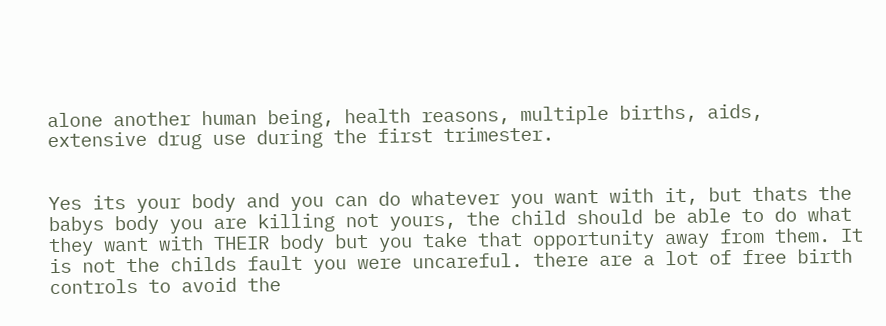alone another human being, health reasons, multiple births, aids, extensive drug use during the first trimester.


Yes its your body and you can do whatever you want with it, but thats the babys body you are killing not yours, the child should be able to do what they want with THEIR body but you take that opportunity away from them. It is not the childs fault you were uncareful. there are a lot of free birth controls to avoid the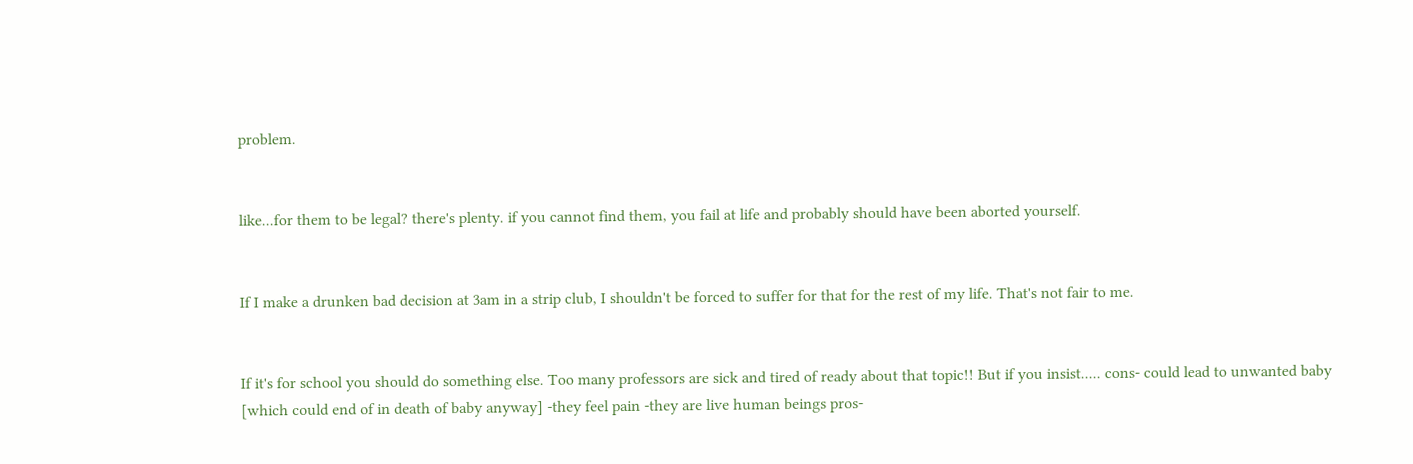problem.


like...for them to be legal? there's plenty. if you cannot find them, you fail at life and probably should have been aborted yourself.


If I make a drunken bad decision at 3am in a strip club, I shouldn't be forced to suffer for that for the rest of my life. That's not fair to me.


If it's for school you should do something else. Too many professors are sick and tired of ready about that topic!! But if you insist..... cons- could lead to unwanted baby [which could end of in death of baby anyway] -they feel pain -they are live human beings pros-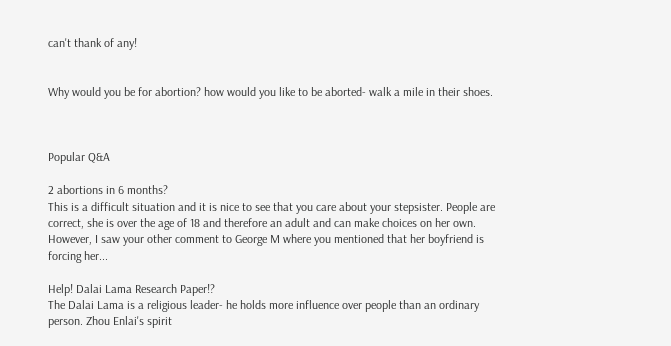can't thank of any!


Why would you be for abortion? how would you like to be aborted- walk a mile in their shoes.



Popular Q&A

2 abortions in 6 months?
This is a difficult situation and it is nice to see that you care about your stepsister. People are correct, she is over the age of 18 and therefore an adult and can make choices on her own. However, I saw your other comment to George M where you mentioned that her boyfriend is forcing her...

Help! Dalai Lama Research Paper!?
The Dalai Lama is a religious leader- he holds more influence over people than an ordinary person. Zhou Enlai's spirit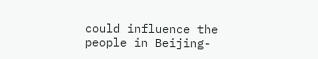could influence the people in Beijing-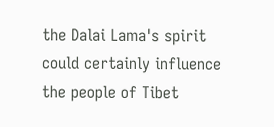the Dalai Lama's spirit could certainly influence the people of Tibet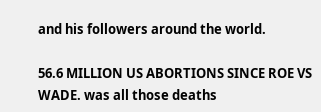and his followers around the world.

56.6 MILLION US ABORTIONS SINCE ROE VS WADE. was all those deaths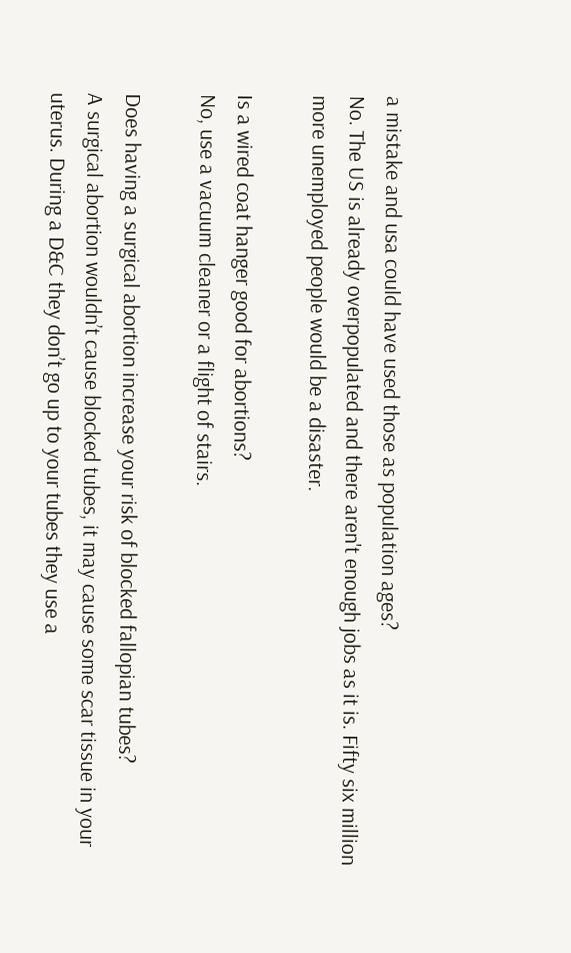a mistake and usa could have used those as population ages?
No. The US is already overpopulated and there aren't enough jobs as it is. Fifty six million more unemployed people would be a disaster.

Is a wired coat hanger good for abortions?
No, use a vacuum cleaner or a flight of stairs.

Does having a surgical abortion increase your risk of blocked fallopian tubes?
A surgical abortion wouldn’t cause blocked tubes, it may cause some scar tissue in your uterus. During a D&C they don’t go up to your tubes they use a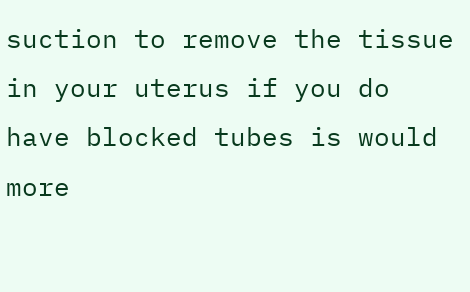suction to remove the tissue in your uterus if you do have blocked tubes is would more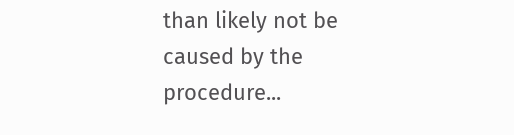than likely not be caused by the procedure...